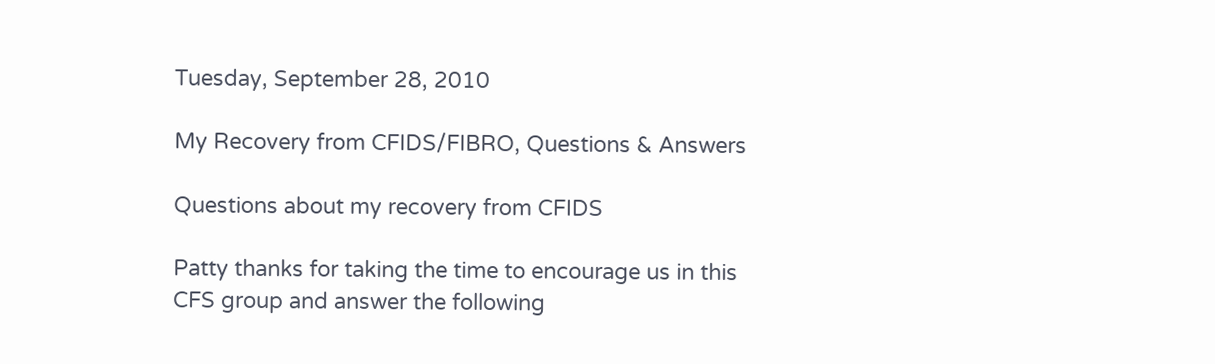Tuesday, September 28, 2010

My Recovery from CFIDS/FIBRO, Questions & Answers

Questions about my recovery from CFIDS

Patty thanks for taking the time to encourage us in this CFS group and answer the following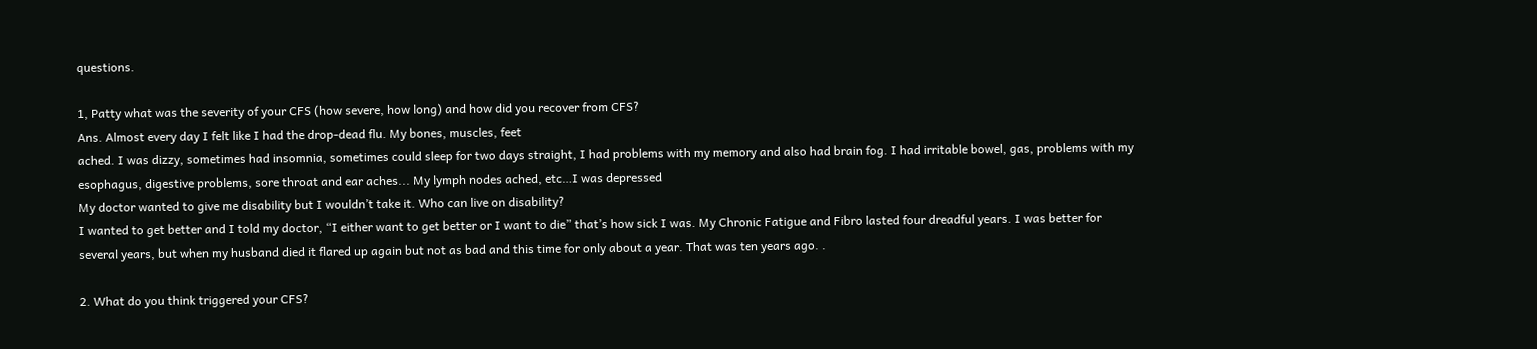questions.

1, Patty what was the severity of your CFS (how severe, how long) and how did you recover from CFS?
Ans. Almost every day I felt like I had the drop-dead flu. My bones, muscles, feet
ached. I was dizzy, sometimes had insomnia, sometimes could sleep for two days straight, I had problems with my memory and also had brain fog. I had irritable bowel, gas, problems with my esophagus, digestive problems, sore throat and ear aches... My lymph nodes ached, etc…I was depressed
My doctor wanted to give me disability but I wouldn’t take it. Who can live on disability?
I wanted to get better and I told my doctor, “I either want to get better or I want to die” that’s how sick I was. My Chronic Fatigue and Fibro lasted four dreadful years. I was better for several years, but when my husband died it flared up again but not as bad and this time for only about a year. That was ten years ago. .

2. What do you think triggered your CFS?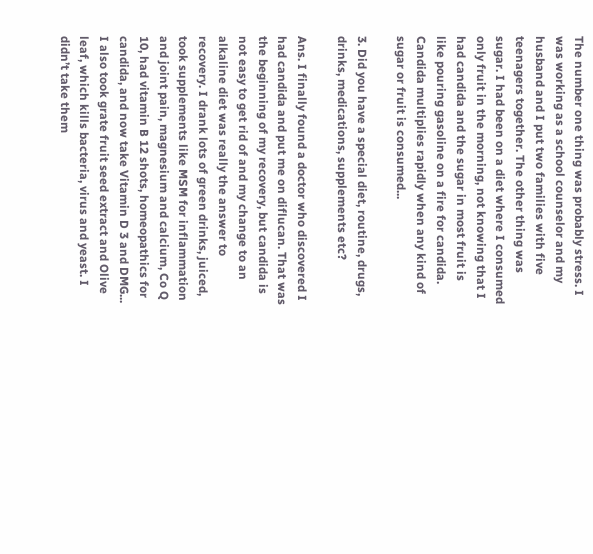The number one thing was probably stress. I was working as a school counselor and my husband and I put two families with five teenagers together. The other thing was sugar. I had been on a diet where I consumed only fruit in the morning, not knowing that I had candida and the sugar in most fruit is like pouring gasoline on a fire for candida. Candida multiplies rapidly when any kind of sugar or fruit is consumed...

3. Did you have a special diet, routine, drugs, drinks, medications, supplements etc?

Ans. I finally found a doctor who discovered I had candida and put me on diflucan. That was the beginning of my recovery, but candida is not easy to get rid of and my change to an alkaline diet was really the answer to recovery. I drank lots of green drinks, juiced, took supplements like MSM for inflammation and joint pain, magnesium and calcium, Co Q 10, had vitamin B 12 shots, homeopathics for candida, and now take Vitamin D 3 and DMG... I also took grate fruit seed extract and Olive leaf, which kills bacteria, virus and yeast. I didn’t take them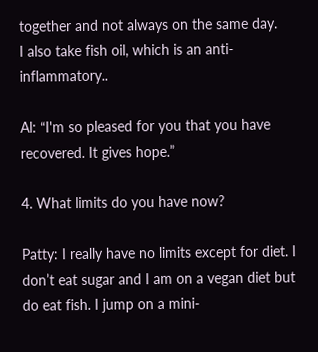together and not always on the same day.
I also take fish oil, which is an anti-inflammatory..

Al: “I'm so pleased for you that you have recovered. It gives hope.”

4. What limits do you have now?

Patty: I really have no limits except for diet. I don’t eat sugar and I am on a vegan diet but do eat fish. I jump on a mini-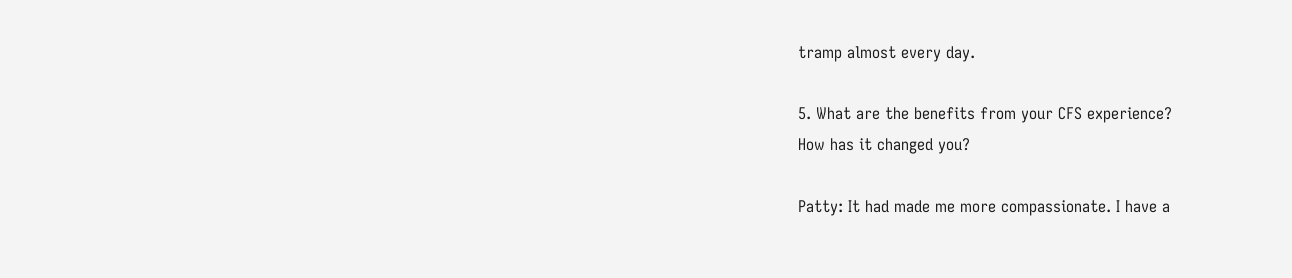tramp almost every day.

5. What are the benefits from your CFS experience?
How has it changed you?

Patty: It had made me more compassionate. I have a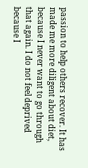passion to help others recover. It has made me more diligent about diet, because I never want to go through that again. I do not feel deprived because I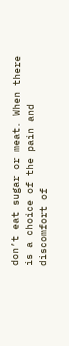don’t eat sugar or meat. When there is a choice of the pain and discomfort of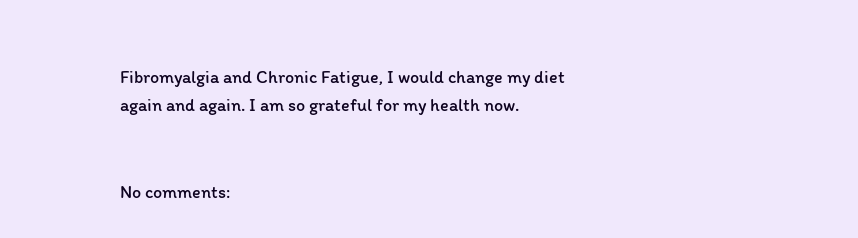Fibromyalgia and Chronic Fatigue, I would change my diet again and again. I am so grateful for my health now.


No comments: